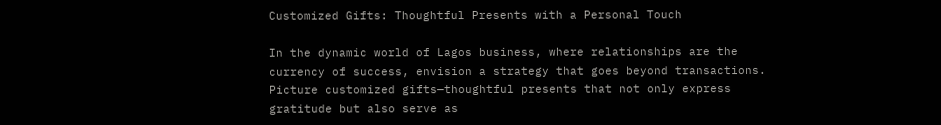Customized Gifts: Thoughtful Presents with a Personal Touch

In the dynamic world of Lagos business, where relationships are the currency of success, envision a strategy that goes beyond transactions. Picture customized gifts—thoughtful presents that not only express gratitude but also serve as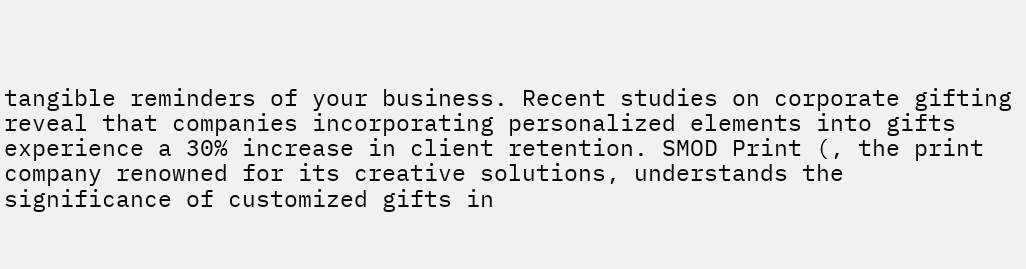tangible reminders of your business. Recent studies on corporate gifting reveal that companies incorporating personalized elements into gifts experience a 30% increase in client retention. SMOD Print (, the print company renowned for its creative solutions, understands the significance of customized gifts in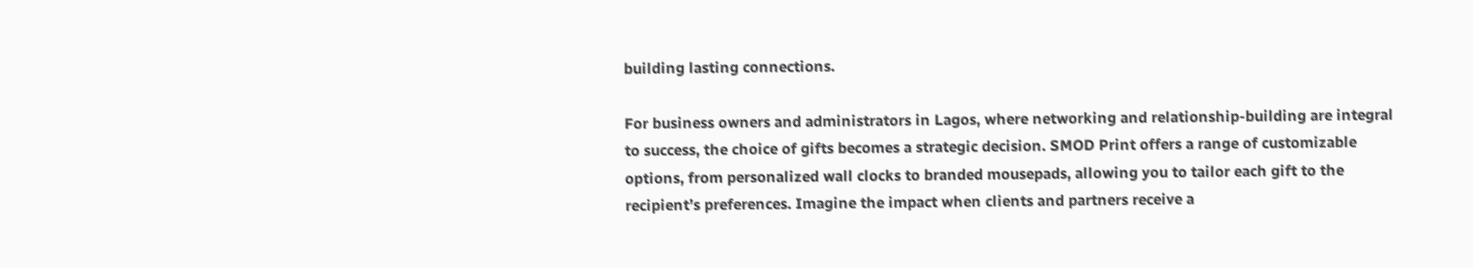building lasting connections.

For business owners and administrators in Lagos, where networking and relationship-building are integral to success, the choice of gifts becomes a strategic decision. SMOD Print offers a range of customizable options, from personalized wall clocks to branded mousepads, allowing you to tailor each gift to the recipient’s preferences. Imagine the impact when clients and partners receive a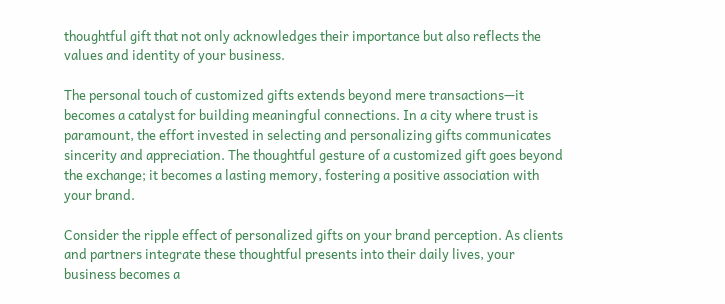thoughtful gift that not only acknowledges their importance but also reflects the values and identity of your business.

The personal touch of customized gifts extends beyond mere transactions—it becomes a catalyst for building meaningful connections. In a city where trust is paramount, the effort invested in selecting and personalizing gifts communicates sincerity and appreciation. The thoughtful gesture of a customized gift goes beyond the exchange; it becomes a lasting memory, fostering a positive association with your brand.

Consider the ripple effect of personalized gifts on your brand perception. As clients and partners integrate these thoughtful presents into their daily lives, your business becomes a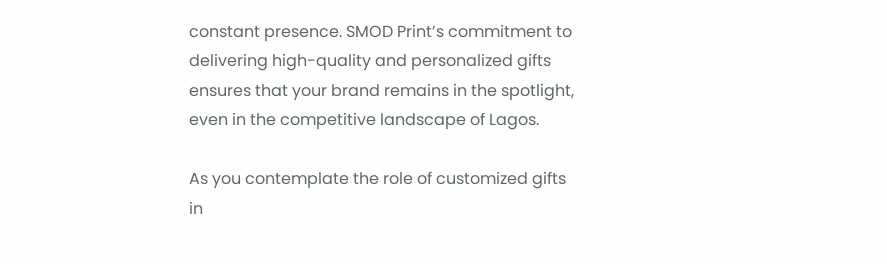constant presence. SMOD Print’s commitment to delivering high-quality and personalized gifts ensures that your brand remains in the spotlight, even in the competitive landscape of Lagos.

As you contemplate the role of customized gifts in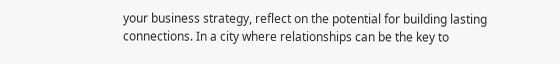your business strategy, reflect on the potential for building lasting connections. In a city where relationships can be the key to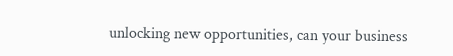unlocking new opportunities, can your business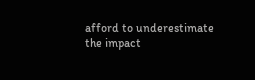afford to underestimate the impact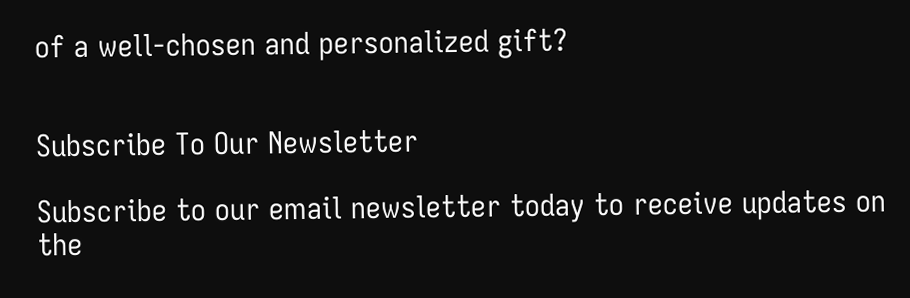of a well-chosen and personalized gift?


Subscribe To Our Newsletter

Subscribe to our email newsletter today to receive updates on the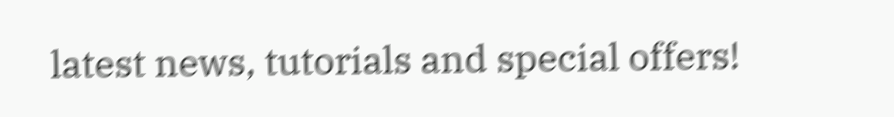latest news, tutorials and special offers!